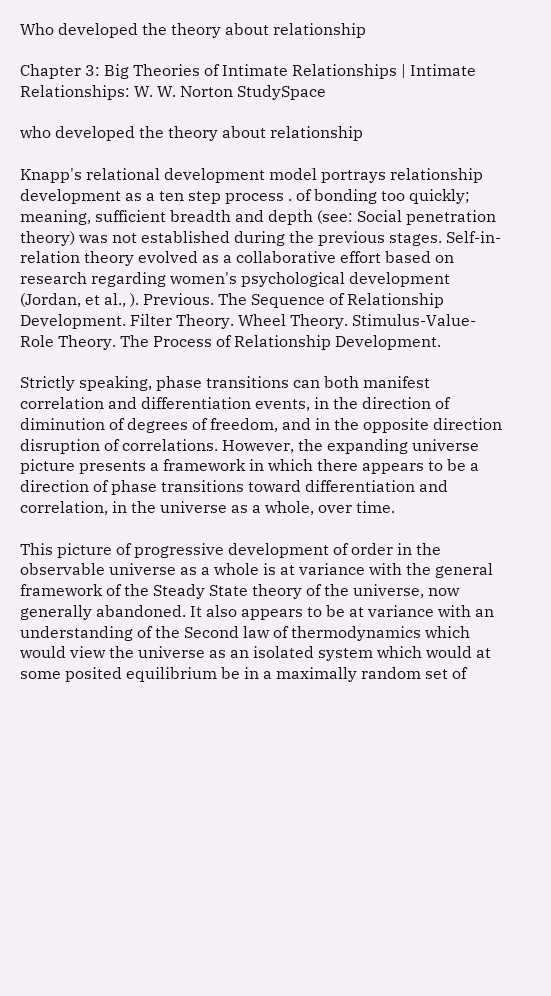Who developed the theory about relationship

Chapter 3: Big Theories of Intimate Relationships | Intimate Relationships: W. W. Norton StudySpace

who developed the theory about relationship

Knapp's relational development model portrays relationship development as a ten step process . of bonding too quickly; meaning, sufficient breadth and depth (see: Social penetration theory) was not established during the previous stages. Self-in-relation theory evolved as a collaborative effort based on research regarding women's psychological development (Jordan, et al., ). Previous. The Sequence of Relationship Development. Filter Theory. Wheel Theory. Stimulus-Value-Role Theory. The Process of Relationship Development.

Strictly speaking, phase transitions can both manifest correlation and differentiation events, in the direction of diminution of degrees of freedom, and in the opposite direction disruption of correlations. However, the expanding universe picture presents a framework in which there appears to be a direction of phase transitions toward differentiation and correlation, in the universe as a whole, over time.

This picture of progressive development of order in the observable universe as a whole is at variance with the general framework of the Steady State theory of the universe, now generally abandoned. It also appears to be at variance with an understanding of the Second law of thermodynamics which would view the universe as an isolated system which would at some posited equilibrium be in a maximally random set of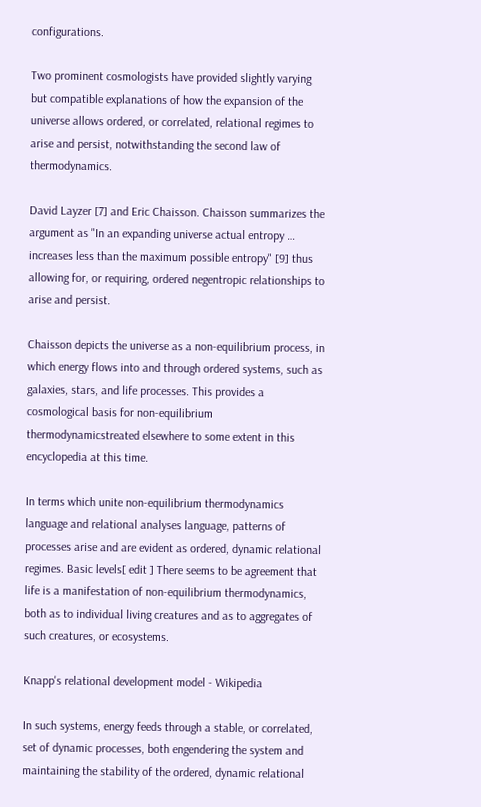configurations.

Two prominent cosmologists have provided slightly varying but compatible explanations of how the expansion of the universe allows ordered, or correlated, relational regimes to arise and persist, notwithstanding the second law of thermodynamics.

David Layzer [7] and Eric Chaisson. Chaisson summarizes the argument as "In an expanding universe actual entropy … increases less than the maximum possible entropy" [9] thus allowing for, or requiring, ordered negentropic relationships to arise and persist.

Chaisson depicts the universe as a non-equilibrium process, in which energy flows into and through ordered systems, such as galaxies, stars, and life processes. This provides a cosmological basis for non-equilibrium thermodynamicstreated elsewhere to some extent in this encyclopedia at this time.

In terms which unite non-equilibrium thermodynamics language and relational analyses language, patterns of processes arise and are evident as ordered, dynamic relational regimes. Basic levels[ edit ] There seems to be agreement that life is a manifestation of non-equilibrium thermodynamics, both as to individual living creatures and as to aggregates of such creatures, or ecosystems.

Knapp's relational development model - Wikipedia

In such systems, energy feeds through a stable, or correlated, set of dynamic processes, both engendering the system and maintaining the stability of the ordered, dynamic relational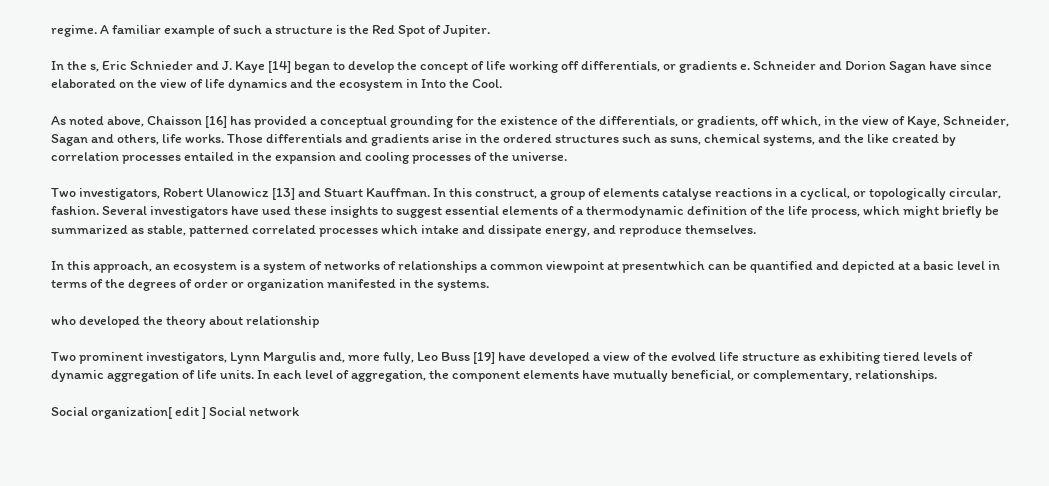regime. A familiar example of such a structure is the Red Spot of Jupiter.

In the s, Eric Schnieder and J. Kaye [14] began to develop the concept of life working off differentials, or gradients e. Schneider and Dorion Sagan have since elaborated on the view of life dynamics and the ecosystem in Into the Cool.

As noted above, Chaisson [16] has provided a conceptual grounding for the existence of the differentials, or gradients, off which, in the view of Kaye, Schneider, Sagan and others, life works. Those differentials and gradients arise in the ordered structures such as suns, chemical systems, and the like created by correlation processes entailed in the expansion and cooling processes of the universe.

Two investigators, Robert Ulanowicz [13] and Stuart Kauffman. In this construct, a group of elements catalyse reactions in a cyclical, or topologically circular, fashion. Several investigators have used these insights to suggest essential elements of a thermodynamic definition of the life process, which might briefly be summarized as stable, patterned correlated processes which intake and dissipate energy, and reproduce themselves.

In this approach, an ecosystem is a system of networks of relationships a common viewpoint at presentwhich can be quantified and depicted at a basic level in terms of the degrees of order or organization manifested in the systems.

who developed the theory about relationship

Two prominent investigators, Lynn Margulis and, more fully, Leo Buss [19] have developed a view of the evolved life structure as exhibiting tiered levels of dynamic aggregation of life units. In each level of aggregation, the component elements have mutually beneficial, or complementary, relationships.

Social organization[ edit ] Social network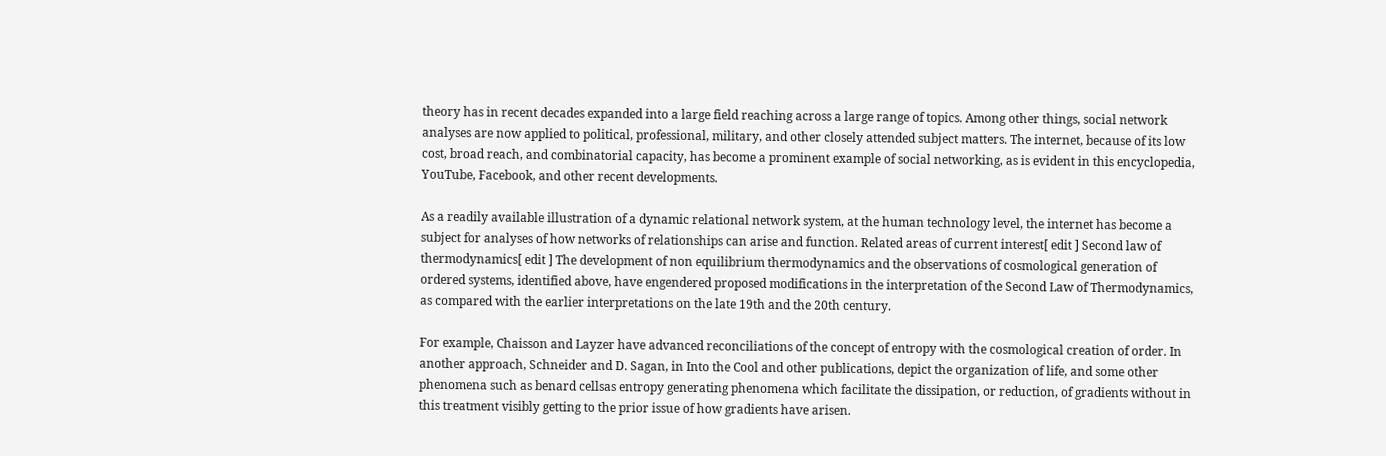theory has in recent decades expanded into a large field reaching across a large range of topics. Among other things, social network analyses are now applied to political, professional, military, and other closely attended subject matters. The internet, because of its low cost, broad reach, and combinatorial capacity, has become a prominent example of social networking, as is evident in this encyclopedia, YouTube, Facebook, and other recent developments.

As a readily available illustration of a dynamic relational network system, at the human technology level, the internet has become a subject for analyses of how networks of relationships can arise and function. Related areas of current interest[ edit ] Second law of thermodynamics[ edit ] The development of non equilibrium thermodynamics and the observations of cosmological generation of ordered systems, identified above, have engendered proposed modifications in the interpretation of the Second Law of Thermodynamics, as compared with the earlier interpretations on the late 19th and the 20th century.

For example, Chaisson and Layzer have advanced reconciliations of the concept of entropy with the cosmological creation of order. In another approach, Schneider and D. Sagan, in Into the Cool and other publications, depict the organization of life, and some other phenomena such as benard cellsas entropy generating phenomena which facilitate the dissipation, or reduction, of gradients without in this treatment visibly getting to the prior issue of how gradients have arisen.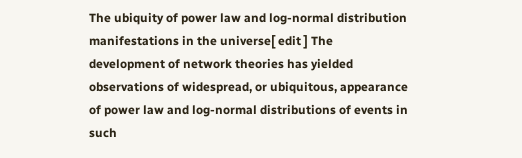The ubiquity of power law and log-normal distribution manifestations in the universe[ edit ] The development of network theories has yielded observations of widespread, or ubiquitous, appearance of power law and log-normal distributions of events in such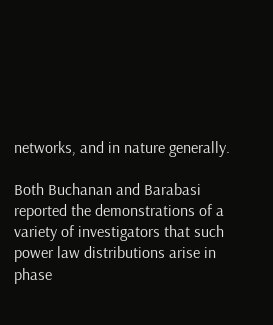networks, and in nature generally.

Both Buchanan and Barabasi reported the demonstrations of a variety of investigators that such power law distributions arise in phase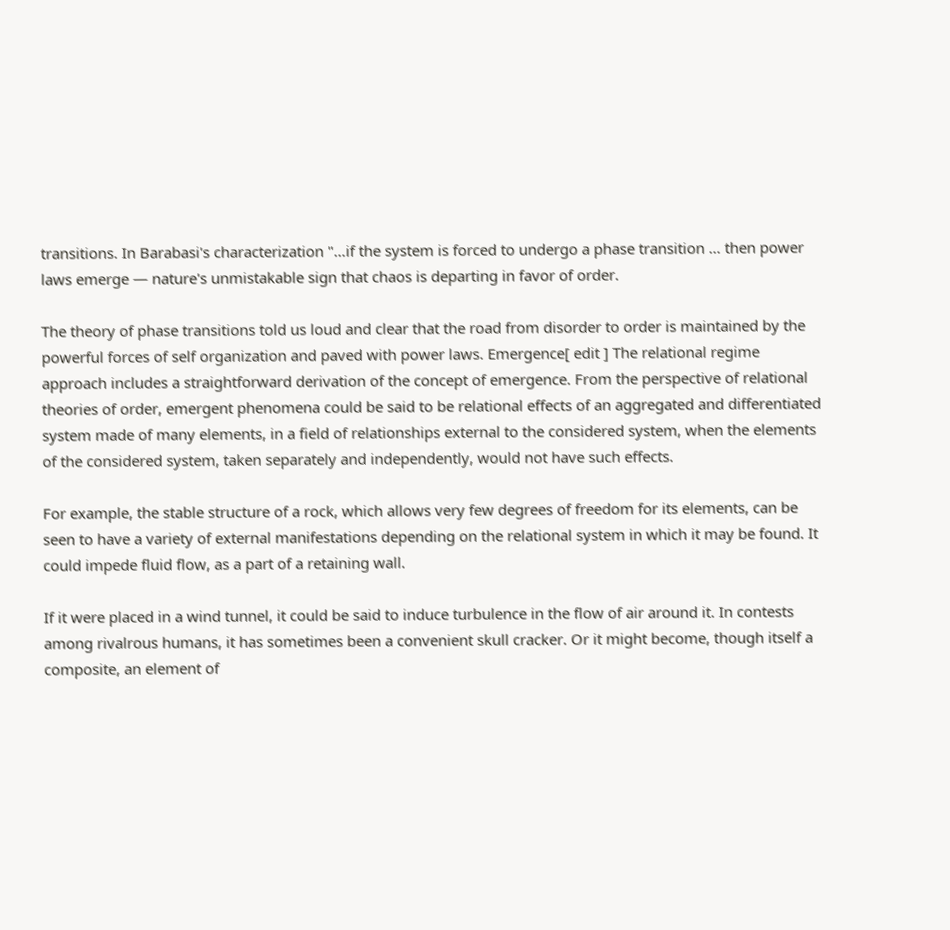transitions. In Barabasi's characterization "…if the system is forced to undergo a phase transition … then power laws emerge — nature's unmistakable sign that chaos is departing in favor of order.

The theory of phase transitions told us loud and clear that the road from disorder to order is maintained by the powerful forces of self organization and paved with power laws. Emergence[ edit ] The relational regime approach includes a straightforward derivation of the concept of emergence. From the perspective of relational theories of order, emergent phenomena could be said to be relational effects of an aggregated and differentiated system made of many elements, in a field of relationships external to the considered system, when the elements of the considered system, taken separately and independently, would not have such effects.

For example, the stable structure of a rock, which allows very few degrees of freedom for its elements, can be seen to have a variety of external manifestations depending on the relational system in which it may be found. It could impede fluid flow, as a part of a retaining wall.

If it were placed in a wind tunnel, it could be said to induce turbulence in the flow of air around it. In contests among rivalrous humans, it has sometimes been a convenient skull cracker. Or it might become, though itself a composite, an element of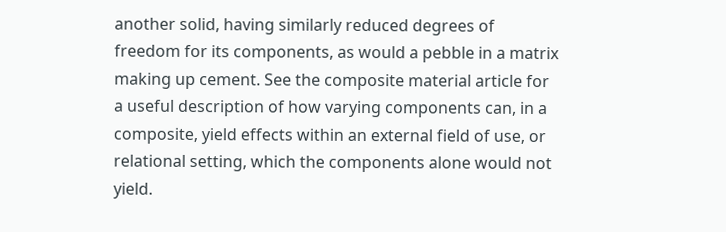another solid, having similarly reduced degrees of freedom for its components, as would a pebble in a matrix making up cement. See the composite material article for a useful description of how varying components can, in a composite, yield effects within an external field of use, or relational setting, which the components alone would not yield.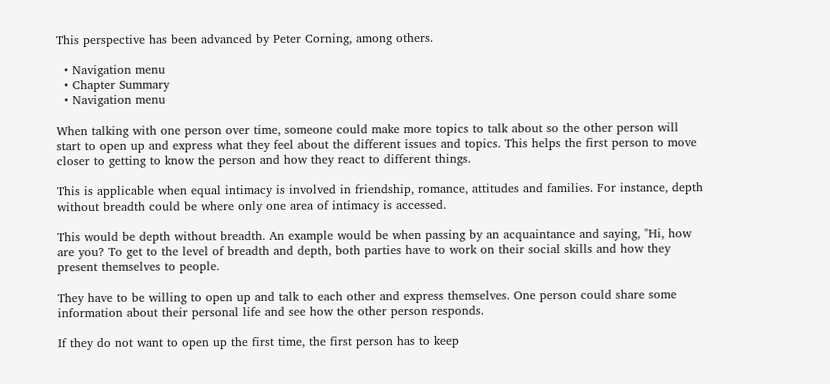This perspective has been advanced by Peter Corning, among others.

  • Navigation menu
  • Chapter Summary
  • Navigation menu

When talking with one person over time, someone could make more topics to talk about so the other person will start to open up and express what they feel about the different issues and topics. This helps the first person to move closer to getting to know the person and how they react to different things.

This is applicable when equal intimacy is involved in friendship, romance, attitudes and families. For instance, depth without breadth could be where only one area of intimacy is accessed.

This would be depth without breadth. An example would be when passing by an acquaintance and saying, "Hi, how are you? To get to the level of breadth and depth, both parties have to work on their social skills and how they present themselves to people.

They have to be willing to open up and talk to each other and express themselves. One person could share some information about their personal life and see how the other person responds.

If they do not want to open up the first time, the first person has to keep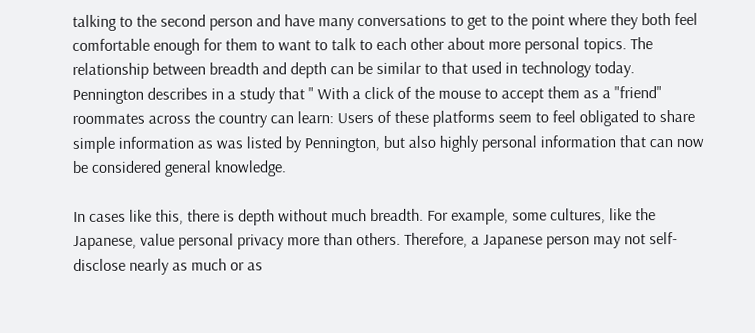talking to the second person and have many conversations to get to the point where they both feel comfortable enough for them to want to talk to each other about more personal topics. The relationship between breadth and depth can be similar to that used in technology today. Pennington describes in a study that " With a click of the mouse to accept them as a "friend" roommates across the country can learn: Users of these platforms seem to feel obligated to share simple information as was listed by Pennington, but also highly personal information that can now be considered general knowledge.

In cases like this, there is depth without much breadth. For example, some cultures, like the Japanese, value personal privacy more than others. Therefore, a Japanese person may not self-disclose nearly as much or as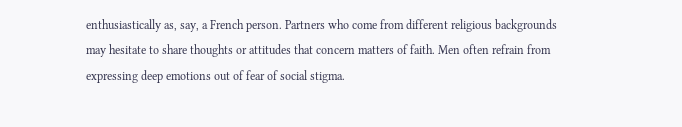enthusiastically as, say, a French person. Partners who come from different religious backgrounds may hesitate to share thoughts or attitudes that concern matters of faith. Men often refrain from expressing deep emotions out of fear of social stigma.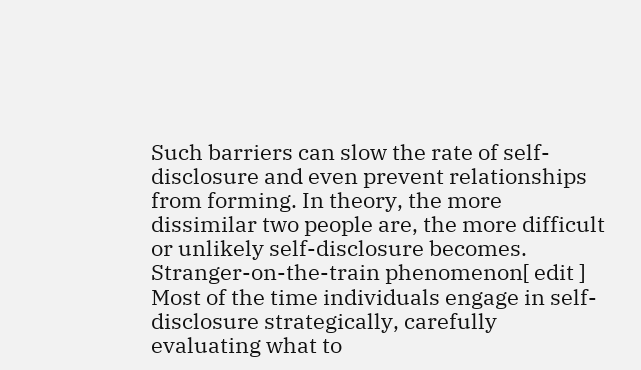Such barriers can slow the rate of self-disclosure and even prevent relationships from forming. In theory, the more dissimilar two people are, the more difficult or unlikely self-disclosure becomes. Stranger-on-the-train phenomenon[ edit ] Most of the time individuals engage in self-disclosure strategically, carefully evaluating what to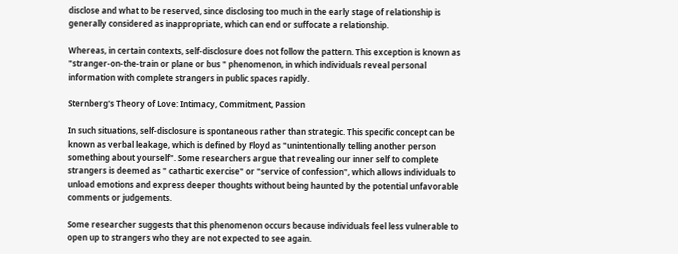disclose and what to be reserved, since disclosing too much in the early stage of relationship is generally considered as inappropriate, which can end or suffocate a relationship.

Whereas, in certain contexts, self-disclosure does not follow the pattern. This exception is known as "stranger-on-the-train or plane or bus " phenomenon, in which individuals reveal personal information with complete strangers in public spaces rapidly.

Sternberg's Theory of Love: Intimacy, Commitment, Passion

In such situations, self-disclosure is spontaneous rather than strategic. This specific concept can be known as verbal leakage, which is defined by Floyd as "unintentionally telling another person something about yourself". Some researchers argue that revealing our inner self to complete strangers is deemed as " cathartic exercise" or "service of confession", which allows individuals to unload emotions and express deeper thoughts without being haunted by the potential unfavorable comments or judgements.

Some researcher suggests that this phenomenon occurs because individuals feel less vulnerable to open up to strangers who they are not expected to see again.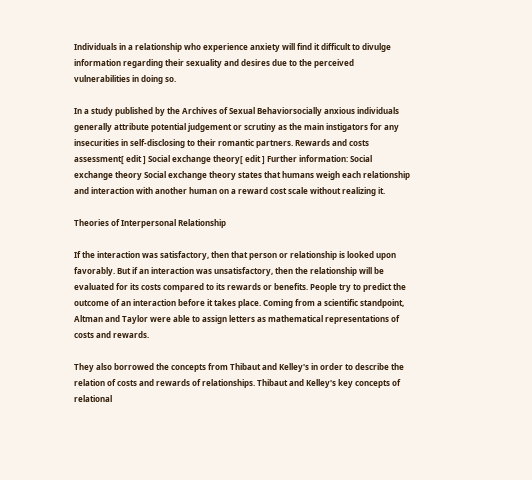Individuals in a relationship who experience anxiety will find it difficult to divulge information regarding their sexuality and desires due to the perceived vulnerabilities in doing so.

In a study published by the Archives of Sexual Behaviorsocially anxious individuals generally attribute potential judgement or scrutiny as the main instigators for any insecurities in self-disclosing to their romantic partners. Rewards and costs assessment[ edit ] Social exchange theory[ edit ] Further information: Social exchange theory Social exchange theory states that humans weigh each relationship and interaction with another human on a reward cost scale without realizing it.

Theories of Interpersonal Relationship

If the interaction was satisfactory, then that person or relationship is looked upon favorably. But if an interaction was unsatisfactory, then the relationship will be evaluated for its costs compared to its rewards or benefits. People try to predict the outcome of an interaction before it takes place. Coming from a scientific standpoint, Altman and Taylor were able to assign letters as mathematical representations of costs and rewards.

They also borrowed the concepts from Thibaut and Kelley's in order to describe the relation of costs and rewards of relationships. Thibaut and Kelley's key concepts of relational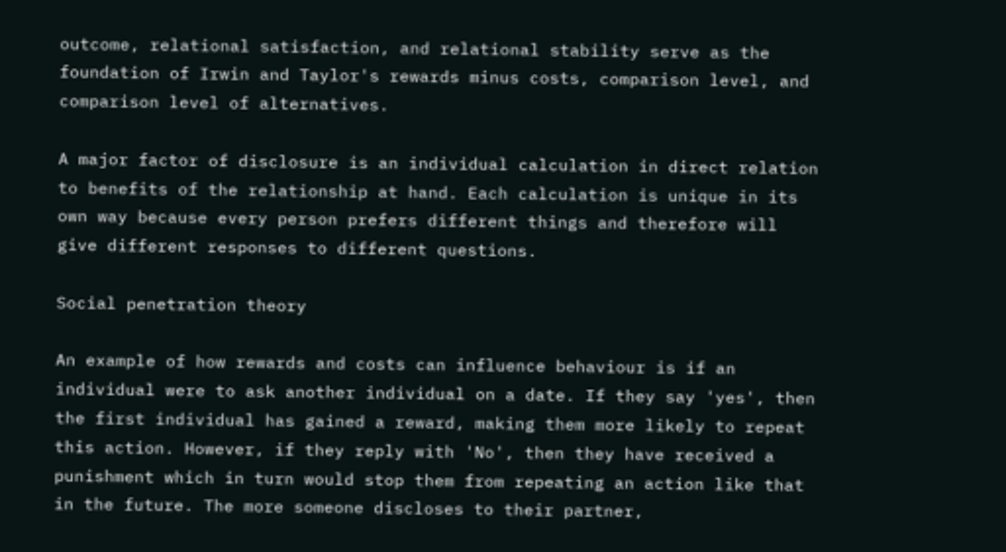outcome, relational satisfaction, and relational stability serve as the foundation of Irwin and Taylor's rewards minus costs, comparison level, and comparison level of alternatives.

A major factor of disclosure is an individual calculation in direct relation to benefits of the relationship at hand. Each calculation is unique in its own way because every person prefers different things and therefore will give different responses to different questions.

Social penetration theory

An example of how rewards and costs can influence behaviour is if an individual were to ask another individual on a date. If they say 'yes', then the first individual has gained a reward, making them more likely to repeat this action. However, if they reply with 'No', then they have received a punishment which in turn would stop them from repeating an action like that in the future. The more someone discloses to their partner,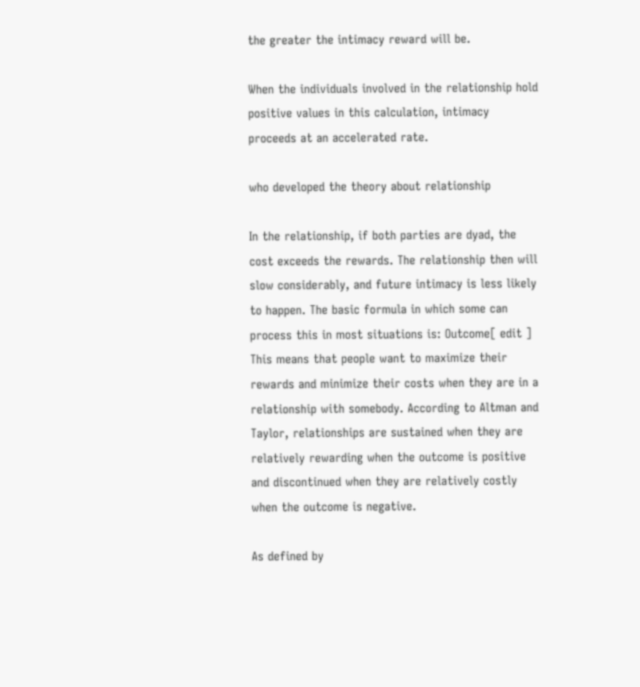the greater the intimacy reward will be.

When the individuals involved in the relationship hold positive values in this calculation, intimacy proceeds at an accelerated rate.

who developed the theory about relationship

In the relationship, if both parties are dyad, the cost exceeds the rewards. The relationship then will slow considerably, and future intimacy is less likely to happen. The basic formula in which some can process this in most situations is: Outcome[ edit ] This means that people want to maximize their rewards and minimize their costs when they are in a relationship with somebody. According to Altman and Taylor, relationships are sustained when they are relatively rewarding when the outcome is positive and discontinued when they are relatively costly when the outcome is negative.

As defined by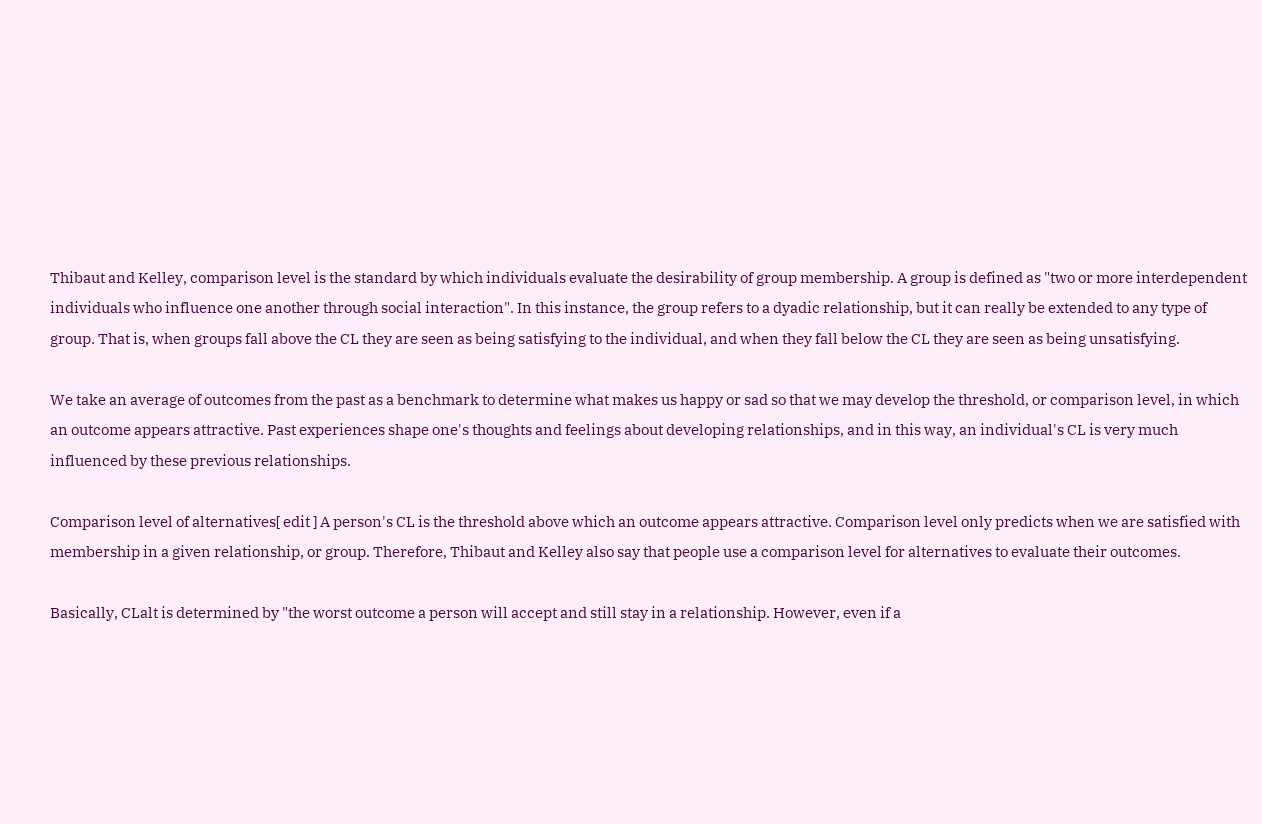Thibaut and Kelley, comparison level is the standard by which individuals evaluate the desirability of group membership. A group is defined as "two or more interdependent individuals who influence one another through social interaction". In this instance, the group refers to a dyadic relationship, but it can really be extended to any type of group. That is, when groups fall above the CL they are seen as being satisfying to the individual, and when they fall below the CL they are seen as being unsatisfying.

We take an average of outcomes from the past as a benchmark to determine what makes us happy or sad so that we may develop the threshold, or comparison level, in which an outcome appears attractive. Past experiences shape one's thoughts and feelings about developing relationships, and in this way, an individual's CL is very much influenced by these previous relationships.

Comparison level of alternatives[ edit ] A person's CL is the threshold above which an outcome appears attractive. Comparison level only predicts when we are satisfied with membership in a given relationship, or group. Therefore, Thibaut and Kelley also say that people use a comparison level for alternatives to evaluate their outcomes.

Basically, CLalt is determined by "the worst outcome a person will accept and still stay in a relationship. However, even if a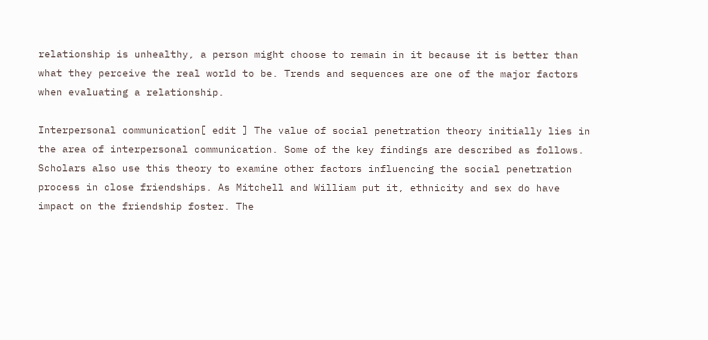relationship is unhealthy, a person might choose to remain in it because it is better than what they perceive the real world to be. Trends and sequences are one of the major factors when evaluating a relationship.

Interpersonal communication[ edit ] The value of social penetration theory initially lies in the area of interpersonal communication. Some of the key findings are described as follows. Scholars also use this theory to examine other factors influencing the social penetration process in close friendships. As Mitchell and William put it, ethnicity and sex do have impact on the friendship foster. The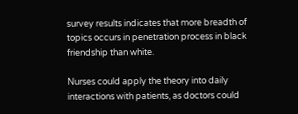survey results indicates that more breadth of topics occurs in penetration process in black friendship than white.

Nurses could apply the theory into daily interactions with patients, as doctors could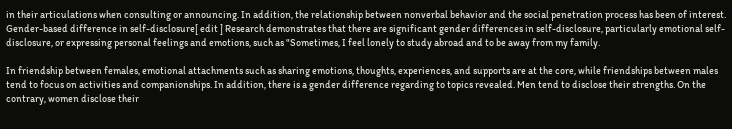in their articulations when consulting or announcing. In addition, the relationship between nonverbal behavior and the social penetration process has been of interest. Gender-based difference in self-disclosure[ edit ] Research demonstrates that there are significant gender differences in self-disclosure, particularly emotional self-disclosure, or expressing personal feelings and emotions, such as "Sometimes, I feel lonely to study abroad and to be away from my family.

In friendship between females, emotional attachments such as sharing emotions, thoughts, experiences, and supports are at the core, while friendships between males tend to focus on activities and companionships. In addition, there is a gender difference regarding to topics revealed. Men tend to disclose their strengths. On the contrary, women disclose their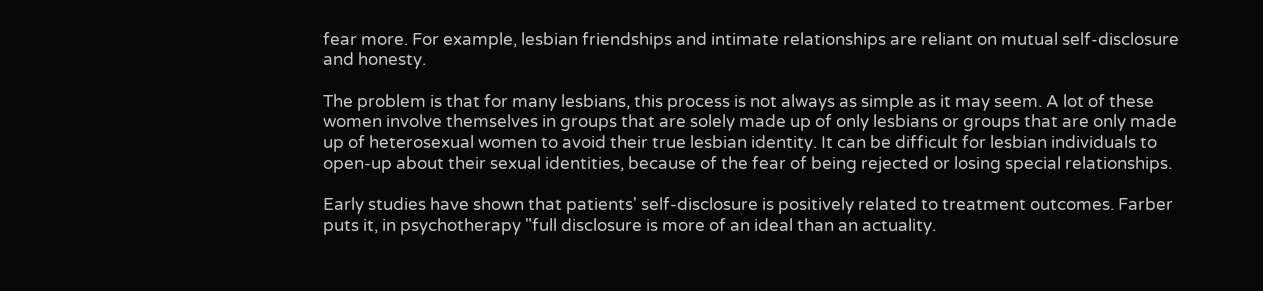fear more. For example, lesbian friendships and intimate relationships are reliant on mutual self-disclosure and honesty.

The problem is that for many lesbians, this process is not always as simple as it may seem. A lot of these women involve themselves in groups that are solely made up of only lesbians or groups that are only made up of heterosexual women to avoid their true lesbian identity. It can be difficult for lesbian individuals to open-up about their sexual identities, because of the fear of being rejected or losing special relationships.

Early studies have shown that patients' self-disclosure is positively related to treatment outcomes. Farber puts it, in psychotherapy "full disclosure is more of an ideal than an actuality.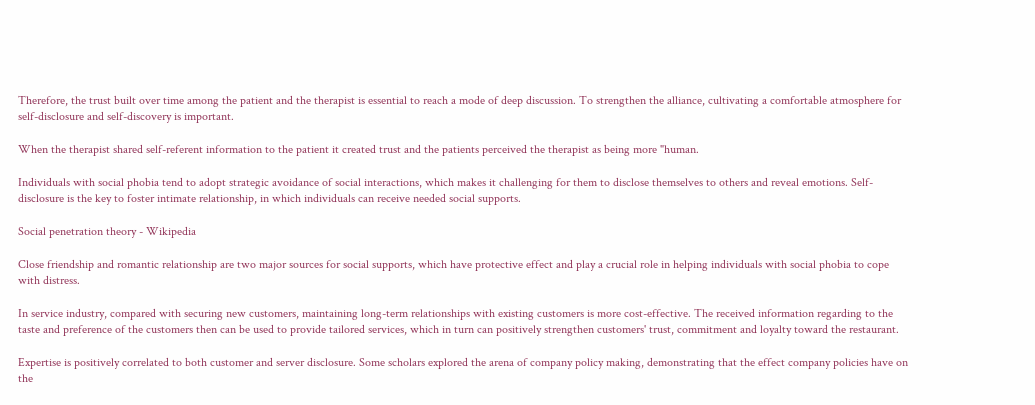Therefore, the trust built over time among the patient and the therapist is essential to reach a mode of deep discussion. To strengthen the alliance, cultivating a comfortable atmosphere for self-disclosure and self-discovery is important.

When the therapist shared self-referent information to the patient it created trust and the patients perceived the therapist as being more "human.

Individuals with social phobia tend to adopt strategic avoidance of social interactions, which makes it challenging for them to disclose themselves to others and reveal emotions. Self-disclosure is the key to foster intimate relationship, in which individuals can receive needed social supports.

Social penetration theory - Wikipedia

Close friendship and romantic relationship are two major sources for social supports, which have protective effect and play a crucial role in helping individuals with social phobia to cope with distress.

In service industry, compared with securing new customers, maintaining long-term relationships with existing customers is more cost-effective. The received information regarding to the taste and preference of the customers then can be used to provide tailored services, which in turn can positively strengthen customers' trust, commitment and loyalty toward the restaurant.

Expertise is positively correlated to both customer and server disclosure. Some scholars explored the arena of company policy making, demonstrating that the effect company policies have on the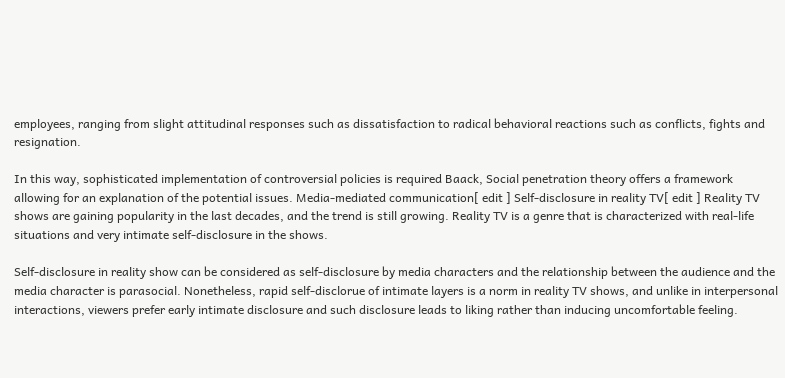employees, ranging from slight attitudinal responses such as dissatisfaction to radical behavioral reactions such as conflicts, fights and resignation.

In this way, sophisticated implementation of controversial policies is required Baack, Social penetration theory offers a framework allowing for an explanation of the potential issues. Media-mediated communication[ edit ] Self-disclosure in reality TV[ edit ] Reality TV shows are gaining popularity in the last decades, and the trend is still growing. Reality TV is a genre that is characterized with real-life situations and very intimate self-disclosure in the shows.

Self-disclosure in reality show can be considered as self-disclosure by media characters and the relationship between the audience and the media character is parasocial. Nonetheless, rapid self-disclorue of intimate layers is a norm in reality TV shows, and unlike in interpersonal interactions, viewers prefer early intimate disclosure and such disclosure leads to liking rather than inducing uncomfortable feeling.